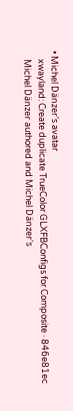• Michel Dänzer's avatar
    xwayland: Create duplicate TrueColor GLXFBConfigs for Composite · 846e81ec
    Michel Dänzer authored and Michel Dänzer's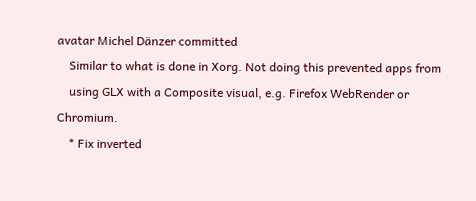avatar Michel Dänzer committed
    Similar to what is done in Xorg. Not doing this prevented apps from
    using GLX with a Composite visual, e.g. Firefox WebRender or Chromium.
    * Fix inverted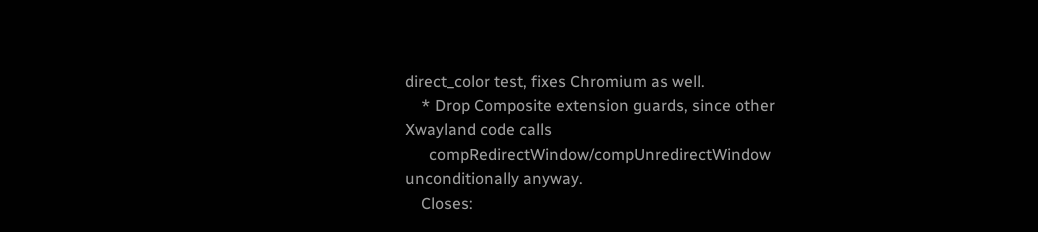direct_color test, fixes Chromium as well.
    * Drop Composite extension guards, since other Xwayland code calls
      compRedirectWindow/compUnredirectWindow unconditionally anyway.
    Closes: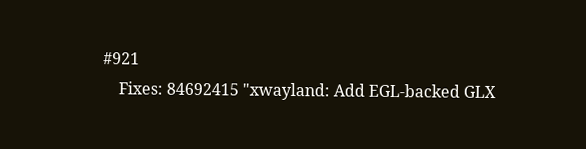#921
    Fixes: 84692415 "xwayland: Add EGL-backed GLX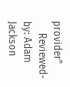provider"
    Reviewed-by: Adam Jackson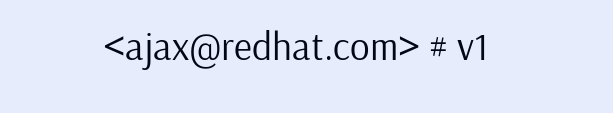<ajax@redhat.com> # v1